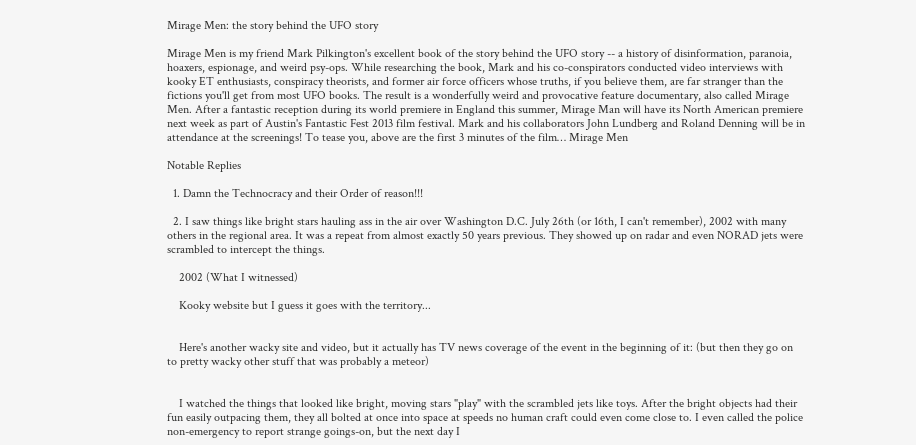Mirage Men: the story behind the UFO story

Mirage Men is my friend Mark Pilkington's excellent book of the story behind the UFO story -- a history of disinformation, paranoia, hoaxers, espionage, and weird psy-ops. While researching the book, Mark and his co-conspirators conducted video interviews with kooky ET enthusiasts, conspiracy theorists, and former air force officers whose truths, if you believe them, are far stranger than the fictions you'll get from most UFO books. The result is a wonderfully weird and provocative feature documentary, also called Mirage Men. After a fantastic reception during its world premiere in England this summer, Mirage Man will have its North American premiere next week as part of Austin's Fantastic Fest 2013 film festival. Mark and his collaborators John Lundberg and Roland Denning will be in attendance at the screenings! To tease you, above are the first 3 minutes of the film… Mirage Men

Notable Replies

  1. Damn the Technocracy and their Order of reason!!!

  2. I saw things like bright stars hauling ass in the air over Washington D.C. July 26th (or 16th, I can't remember), 2002 with many others in the regional area. It was a repeat from almost exactly 50 years previous. They showed up on radar and even NORAD jets were scrambled to intercept the things.

    2002 (What I witnessed)

    Kooky website but I guess it goes with the territory...


    Here's another wacky site and video, but it actually has TV news coverage of the event in the beginning of it: (but then they go on to pretty wacky other stuff that was probably a meteor)


    I watched the things that looked like bright, moving stars "play" with the scrambled jets like toys. After the bright objects had their fun easily outpacing them, they all bolted at once into space at speeds no human craft could even come close to. I even called the police non-emergency to report strange goings-on, but the next day I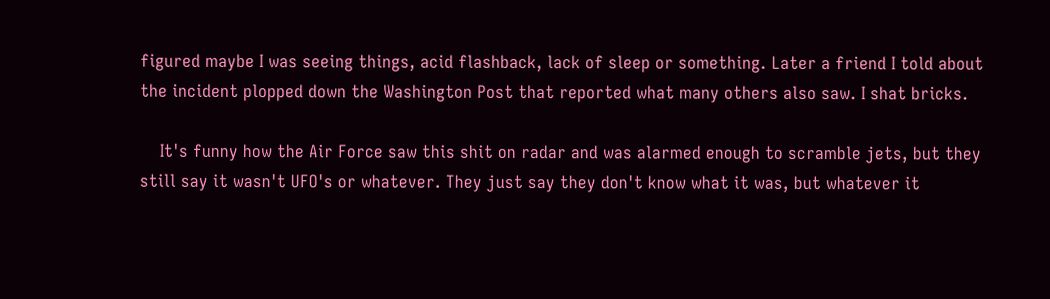figured maybe I was seeing things, acid flashback, lack of sleep or something. Later a friend I told about the incident plopped down the Washington Post that reported what many others also saw. I shat bricks.

    It's funny how the Air Force saw this shit on radar and was alarmed enough to scramble jets, but they still say it wasn't UFO's or whatever. They just say they don't know what it was, but whatever it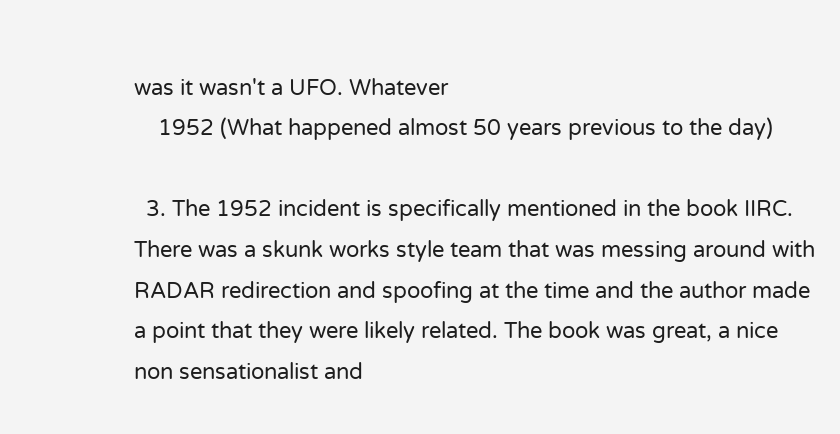was it wasn't a UFO. Whatever
    1952 (What happened almost 50 years previous to the day)

  3. The 1952 incident is specifically mentioned in the book IIRC. There was a skunk works style team that was messing around with RADAR redirection and spoofing at the time and the author made a point that they were likely related. The book was great, a nice non sensationalist and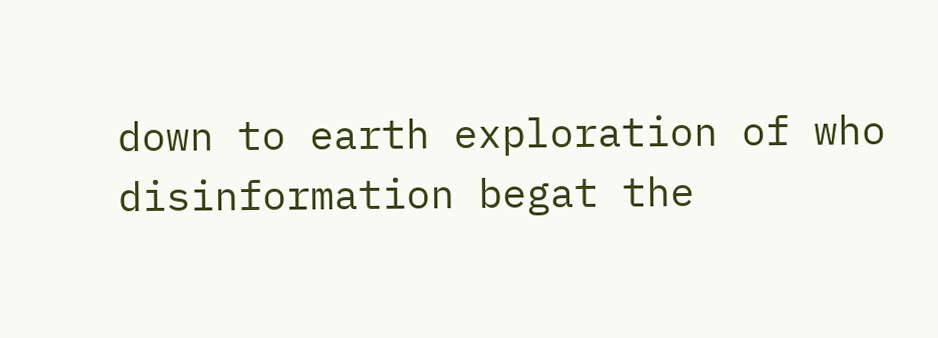down to earth exploration of who disinformation begat the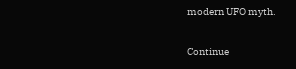modern UFO myth.

Continue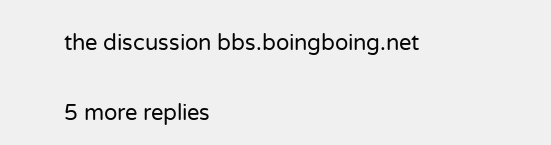the discussion bbs.boingboing.net

5 more replies